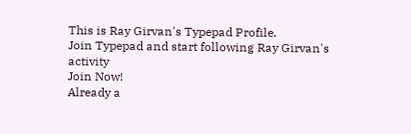This is Ray Girvan's Typepad Profile.
Join Typepad and start following Ray Girvan's activity
Join Now!
Already a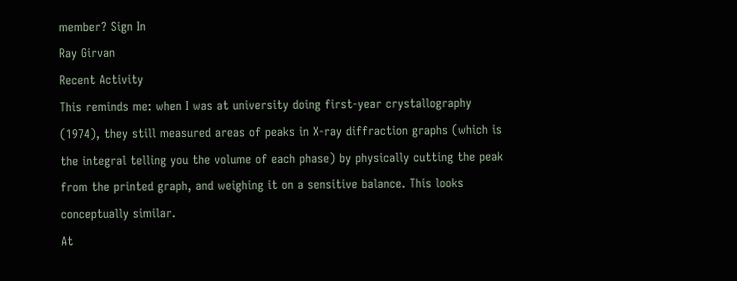member? Sign In
Ray Girvan
Recent Activity
This reminds me: when I was at university doing first-year crystallography (1974), they still measured areas of peaks in X-ray diffraction graphs (which is the integral telling you the volume of each phase) by physically cutting the peak from the printed graph, and weighing it on a sensitive balance. This looks conceptually similar.
At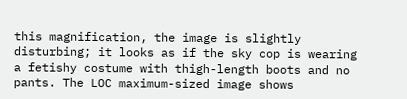this magnification, the image is slightly disturbing; it looks as if the sky cop is wearing a fetishy costume with thigh-length boots and no pants. The LOC maximum-sized image shows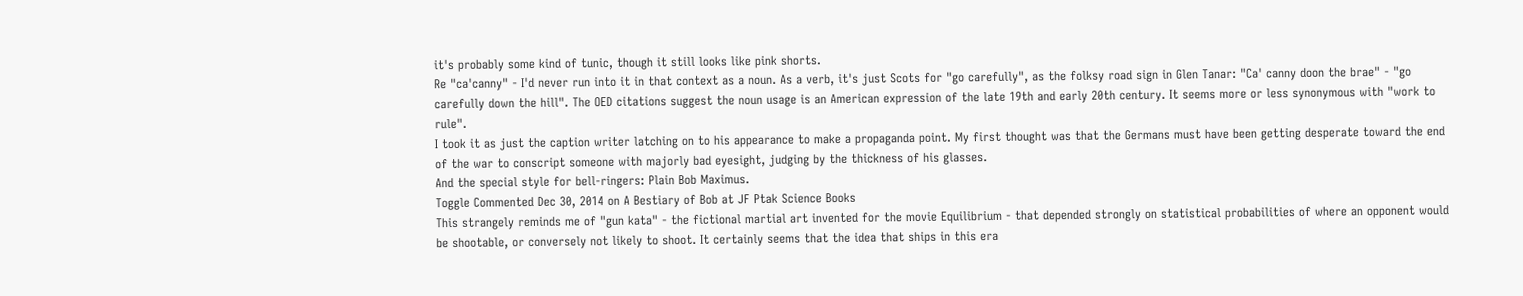it's probably some kind of tunic, though it still looks like pink shorts.
Re "ca'canny" - I'd never run into it in that context as a noun. As a verb, it's just Scots for "go carefully", as the folksy road sign in Glen Tanar: "Ca' canny doon the brae" - "go carefully down the hill". The OED citations suggest the noun usage is an American expression of the late 19th and early 20th century. It seems more or less synonymous with "work to rule".
I took it as just the caption writer latching on to his appearance to make a propaganda point. My first thought was that the Germans must have been getting desperate toward the end of the war to conscript someone with majorly bad eyesight, judging by the thickness of his glasses.
And the special style for bell-ringers: Plain Bob Maximus.
Toggle Commented Dec 30, 2014 on A Bestiary of Bob at JF Ptak Science Books
This strangely reminds me of "gun kata" - the fictional martial art invented for the movie Equilibrium - that depended strongly on statistical probabilities of where an opponent would be shootable, or conversely not likely to shoot. It certainly seems that the idea that ships in this era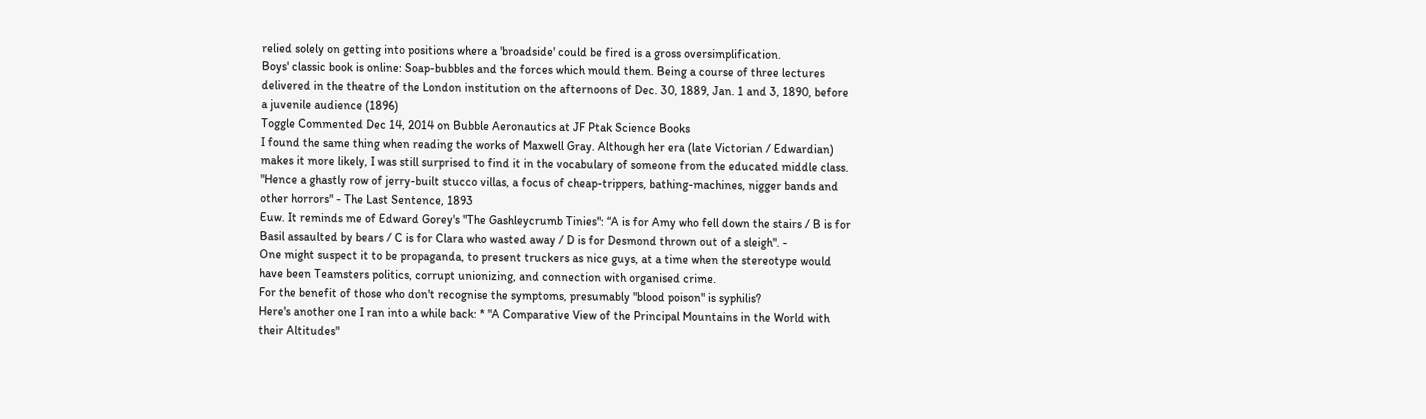relied solely on getting into positions where a 'broadside' could be fired is a gross oversimplification.
Boys' classic book is online: Soap-bubbles and the forces which mould them. Being a course of three lectures delivered in the theatre of the London institution on the afternoons of Dec. 30, 1889, Jan. 1 and 3, 1890, before a juvenile audience (1896)
Toggle Commented Dec 14, 2014 on Bubble Aeronautics at JF Ptak Science Books
I found the same thing when reading the works of Maxwell Gray. Although her era (late Victorian / Edwardian) makes it more likely, I was still surprised to find it in the vocabulary of someone from the educated middle class. "Hence a ghastly row of jerry-built stucco villas, a focus of cheap-trippers, bathing-machines, nigger bands and other horrors" - The Last Sentence, 1893
Euw. It reminds me of Edward Gorey's "The Gashleycrumb Tinies": “A is for Amy who fell down the stairs / B is for Basil assaulted by bears / C is for Clara who wasted away / D is for Desmond thrown out of a sleigh". -
One might suspect it to be propaganda, to present truckers as nice guys, at a time when the stereotype would have been Teamsters politics, corrupt unionizing, and connection with organised crime.
For the benefit of those who don't recognise the symptoms, presumably "blood poison" is syphilis?
Here's another one I ran into a while back: * "A Comparative View of the Principal Mountains in the World with their Altitudes"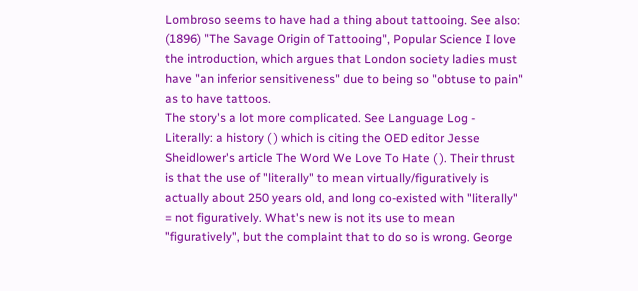Lombroso seems to have had a thing about tattooing. See also: (1896) "The Savage Origin of Tattooing", Popular Science I love the introduction, which argues that London society ladies must have "an inferior sensitiveness" due to being so "obtuse to pain" as to have tattoos.
The story's a lot more complicated. See Language Log - Literally: a history ( ) which is citing the OED editor Jesse Sheidlower's article The Word We Love To Hate ( ). Their thrust is that the use of "literally" to mean virtually/figuratively is actually about 250 years old, and long co-existed with "literally" = not figuratively. What's new is not its use to mean "figuratively", but the complaint that to do so is wrong. George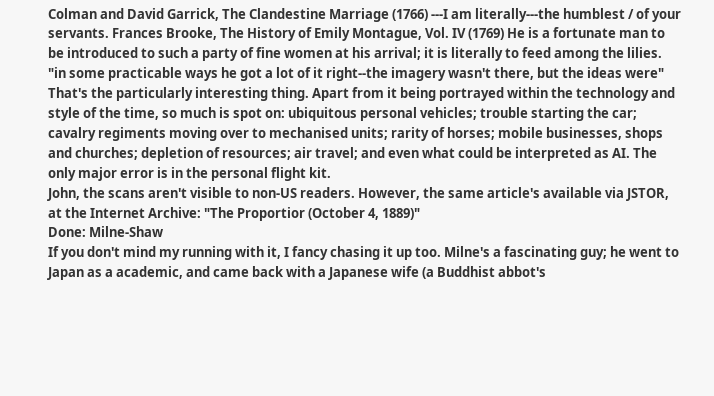Colman and David Garrick, The Clandestine Marriage (1766) ---I am literally---the humblest / of your servants. Frances Brooke, The History of Emily Montague, Vol. IV (1769) He is a fortunate man to be introduced to such a party of fine women at his arrival; it is literally to feed among the lilies.
"in some practicable ways he got a lot of it right--the imagery wasn't there, but the ideas were" That's the particularly interesting thing. Apart from it being portrayed within the technology and style of the time, so much is spot on: ubiquitous personal vehicles; trouble starting the car; cavalry regiments moving over to mechanised units; rarity of horses; mobile businesses, shops and churches; depletion of resources; air travel; and even what could be interpreted as AI. The only major error is in the personal flight kit.
John, the scans aren't visible to non-US readers. However, the same article's available via JSTOR, at the Internet Archive: "The Proportior (October 4, 1889)"
Done: Milne-Shaw
If you don't mind my running with it, I fancy chasing it up too. Milne's a fascinating guy; he went to Japan as a academic, and came back with a Japanese wife (a Buddhist abbot's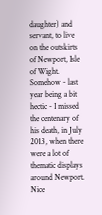daughter) and servant, to live on the outskirts of Newport, Isle of Wight. Somehow - last year being a bit hectic - I missed the centenary of his death, in July 2013, when there were a lot of thematic displays around Newport.
Nice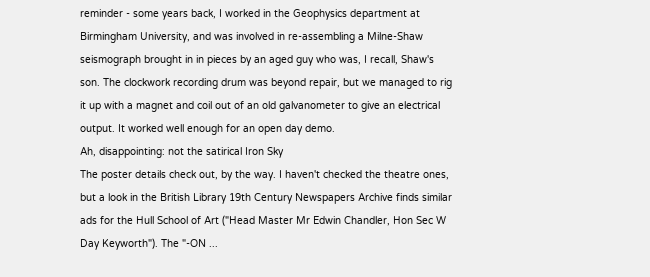reminder - some years back, I worked in the Geophysics department at Birmingham University, and was involved in re-assembling a Milne-Shaw seismograph brought in in pieces by an aged guy who was, I recall, Shaw's son. The clockwork recording drum was beyond repair, but we managed to rig it up with a magnet and coil out of an old galvanometer to give an electrical output. It worked well enough for an open day demo.
Ah, disappointing: not the satirical Iron Sky
The poster details check out, by the way. I haven't checked the theatre ones, but a look in the British Library 19th Century Newspapers Archive finds similar ads for the Hull School of Art ("Head Master Mr Edwin Chandler, Hon Sec W Day Keyworth"). The "-ON ...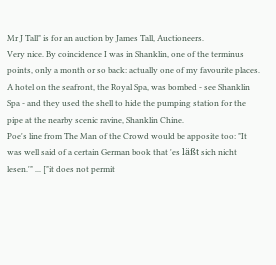Mr J Tall" is for an auction by James Tall, Auctioneers.
Very nice. By coincidence I was in Shanklin, one of the terminus points, only a month or so back: actually one of my favourite places. A hotel on the seafront, the Royal Spa, was bombed - see Shanklin Spa - and they used the shell to hide the pumping station for the pipe at the nearby scenic ravine, Shanklin Chine.
Poe's line from The Man of the Crowd would be apposite too: "It was well said of a certain German book that 'es läßt sich nicht lesen.'" ... ["it does not permit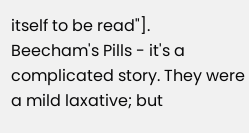itself to be read"].
Beecham's Pills - it's a complicated story. They were a mild laxative; but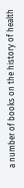a number of books on the history of health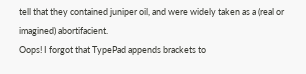tell that they contained juniper oil, and were widely taken as a (real or imagined) abortifacient.
Oops! I forgot that TypePad appends brackets to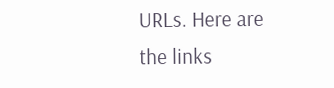URLs. Here are the links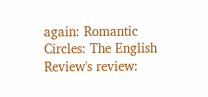again: Romantic Circles: The English Review's review: